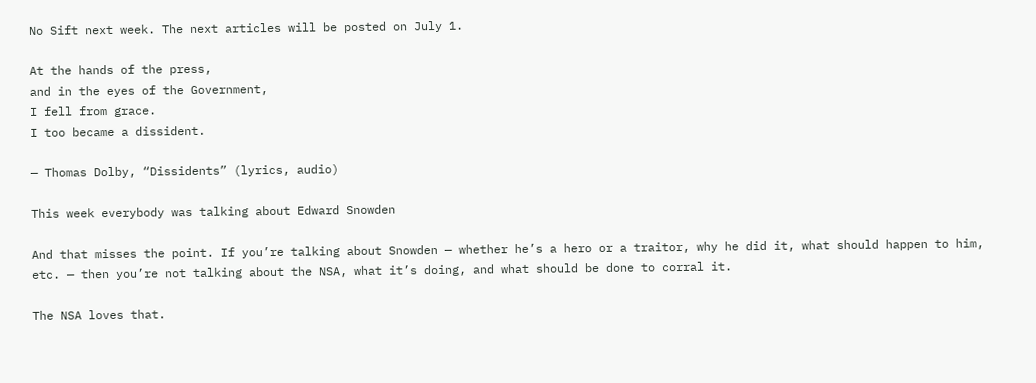No Sift next week. The next articles will be posted on July 1.

At the hands of the press,
and in the eyes of the Government,
I fell from grace.
I too became a dissident.

— Thomas Dolby, “Dissidents” (lyrics, audio)

This week everybody was talking about Edward Snowden

And that misses the point. If you’re talking about Snowden — whether he’s a hero or a traitor, why he did it, what should happen to him, etc. — then you’re not talking about the NSA, what it’s doing, and what should be done to corral it.

The NSA loves that.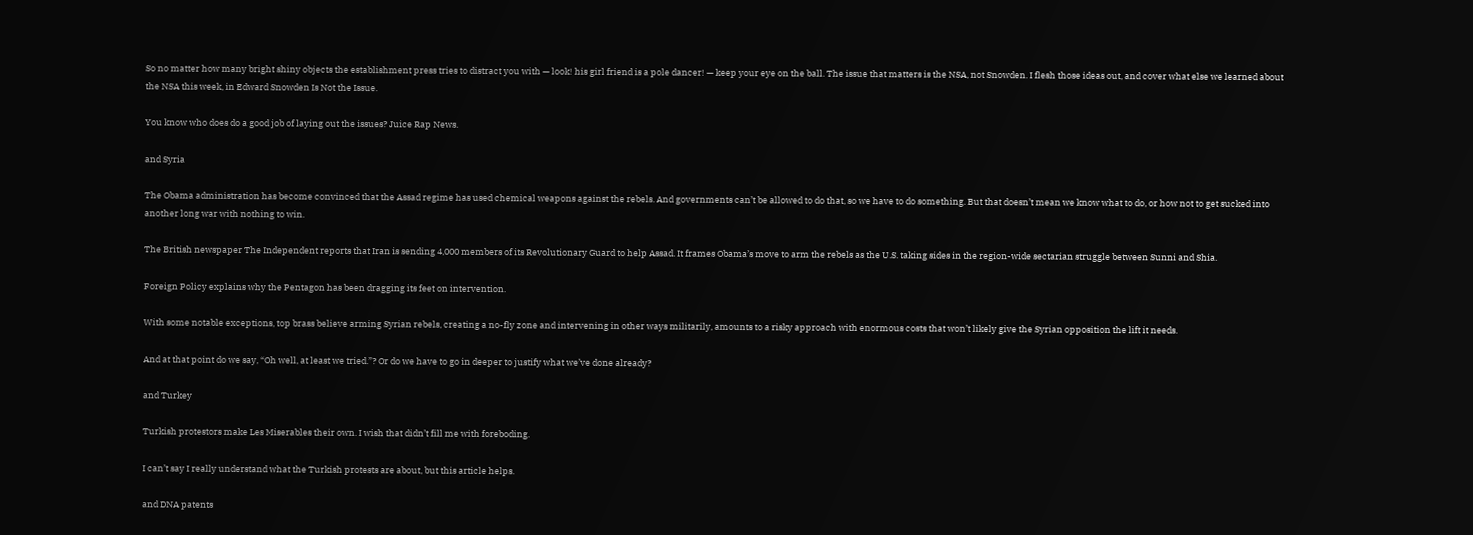So no matter how many bright shiny objects the establishment press tries to distract you with — look! his girl friend is a pole dancer! — keep your eye on the ball. The issue that matters is the NSA, not Snowden. I flesh those ideas out, and cover what else we learned about the NSA this week, in Edward Snowden Is Not the Issue.

You know who does do a good job of laying out the issues? Juice Rap News.

and Syria

The Obama administration has become convinced that the Assad regime has used chemical weapons against the rebels. And governments can’t be allowed to do that, so we have to do something. But that doesn’t mean we know what to do, or how not to get sucked into another long war with nothing to win.

The British newspaper The Independent reports that Iran is sending 4,000 members of its Revolutionary Guard to help Assad. It frames Obama’s move to arm the rebels as the U.S. taking sides in the region-wide sectarian struggle between Sunni and Shia.

Foreign Policy explains why the Pentagon has been dragging its feet on intervention.

With some notable exceptions, top brass believe arming Syrian rebels, creating a no-fly zone and intervening in other ways militarily, amounts to a risky approach with enormous costs that won’t likely give the Syrian opposition the lift it needs.

And at that point do we say, “Oh well, at least we tried.”? Or do we have to go in deeper to justify what we’ve done already?

and Turkey

Turkish protestors make Les Miserables their own. I wish that didn’t fill me with foreboding.

I can’t say I really understand what the Turkish protests are about, but this article helps.

and DNA patents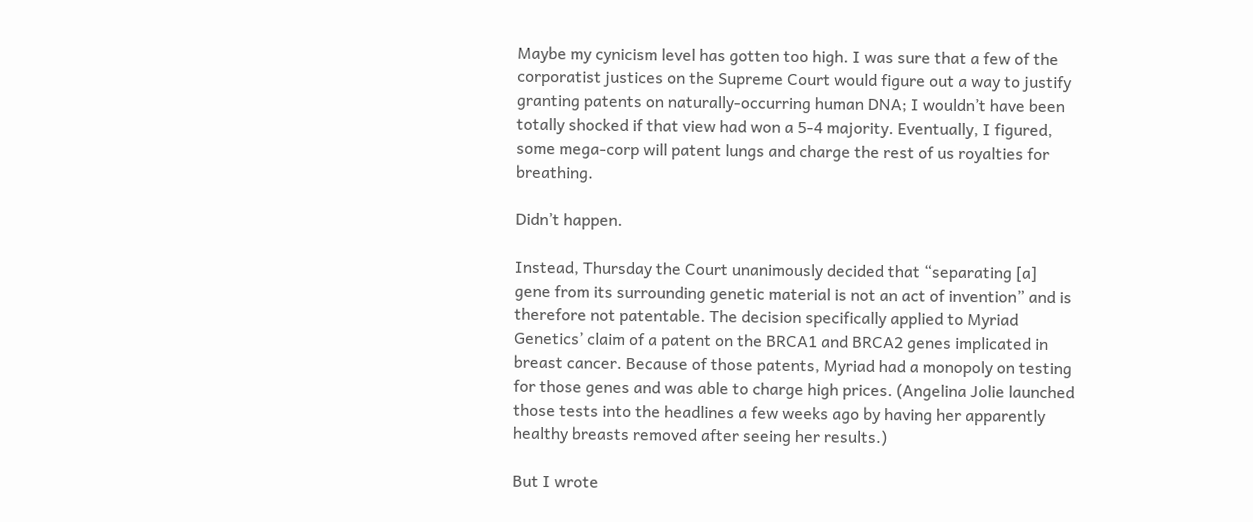Maybe my cynicism level has gotten too high. I was sure that a few of the corporatist justices on the Supreme Court would figure out a way to justify granting patents on naturally-occurring human DNA; I wouldn’t have been totally shocked if that view had won a 5-4 majority. Eventually, I figured, some mega-corp will patent lungs and charge the rest of us royalties for breathing.

Didn’t happen.

Instead, Thursday the Court unanimously decided that “separating [a] gene from its surrounding genetic material is not an act of invention” and is therefore not patentable. The decision specifically applied to Myriad Genetics’ claim of a patent on the BRCA1 and BRCA2 genes implicated in breast cancer. Because of those patents, Myriad had a monopoly on testing for those genes and was able to charge high prices. (Angelina Jolie launched those tests into the headlines a few weeks ago by having her apparently healthy breasts removed after seeing her results.)

But I wrote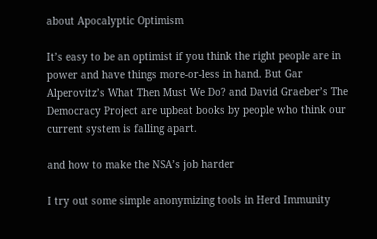about Apocalyptic Optimism

It’s easy to be an optimist if you think the right people are in power and have things more-or-less in hand. But Gar Alperovitz’s What Then Must We Do? and David Graeber’s The Democracy Project are upbeat books by people who think our current system is falling apart.

and how to make the NSA’s job harder

I try out some simple anonymizing tools in Herd Immunity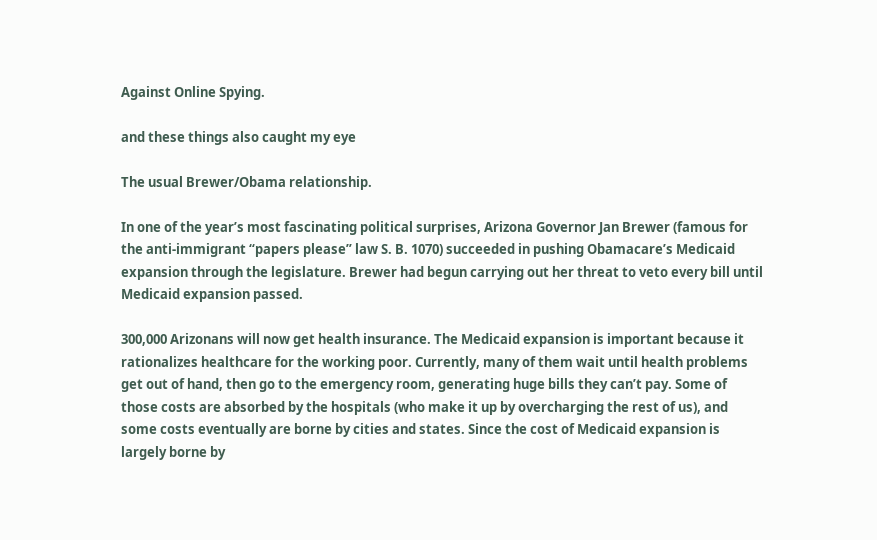Against Online Spying.

and these things also caught my eye

The usual Brewer/Obama relationship.

In one of the year’s most fascinating political surprises, Arizona Governor Jan Brewer (famous for the anti-immigrant “papers please” law S. B. 1070) succeeded in pushing Obamacare’s Medicaid expansion through the legislature. Brewer had begun carrying out her threat to veto every bill until Medicaid expansion passed.

300,000 Arizonans will now get health insurance. The Medicaid expansion is important because it rationalizes healthcare for the working poor. Currently, many of them wait until health problems get out of hand, then go to the emergency room, generating huge bills they can’t pay. Some of those costs are absorbed by the hospitals (who make it up by overcharging the rest of us), and some costs eventually are borne by cities and states. Since the cost of Medicaid expansion is largely borne by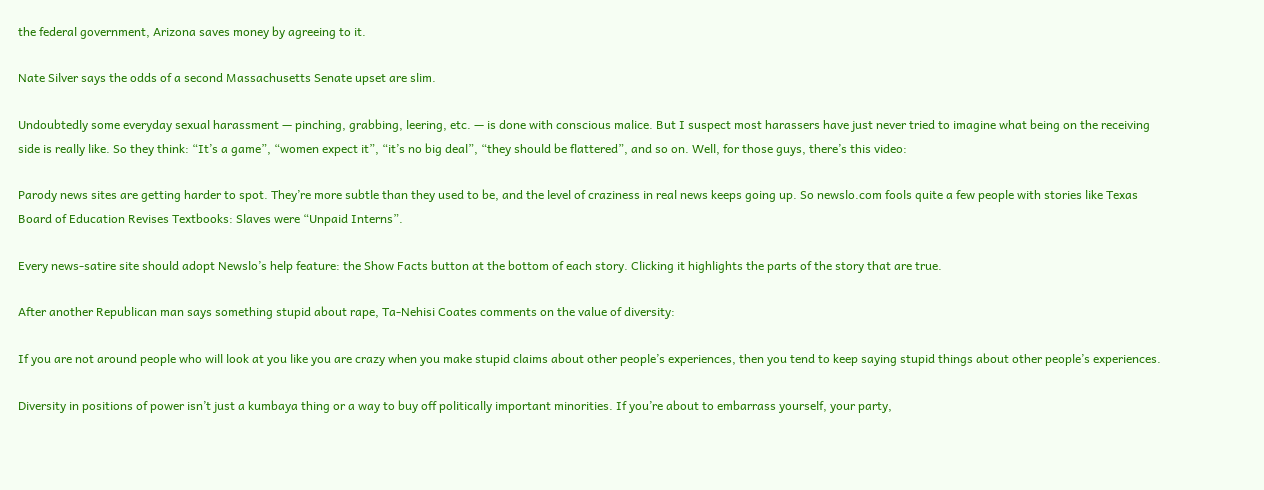the federal government, Arizona saves money by agreeing to it.

Nate Silver says the odds of a second Massachusetts Senate upset are slim.

Undoubtedly some everyday sexual harassment — pinching, grabbing, leering, etc. — is done with conscious malice. But I suspect most harassers have just never tried to imagine what being on the receiving side is really like. So they think: “It’s a game”, “women expect it”, “it’s no big deal”, “they should be flattered”, and so on. Well, for those guys, there’s this video:

Parody news sites are getting harder to spot. They’re more subtle than they used to be, and the level of craziness in real news keeps going up. So newslo.com fools quite a few people with stories like Texas Board of Education Revises Textbooks: Slaves were “Unpaid Interns”.

Every news-satire site should adopt Newslo’s help feature: the Show Facts button at the bottom of each story. Clicking it highlights the parts of the story that are true.

After another Republican man says something stupid about rape, Ta-Nehisi Coates comments on the value of diversity:

If you are not around people who will look at you like you are crazy when you make stupid claims about other people’s experiences, then you tend to keep saying stupid things about other people’s experiences.

Diversity in positions of power isn’t just a kumbaya thing or a way to buy off politically important minorities. If you’re about to embarrass yourself, your party,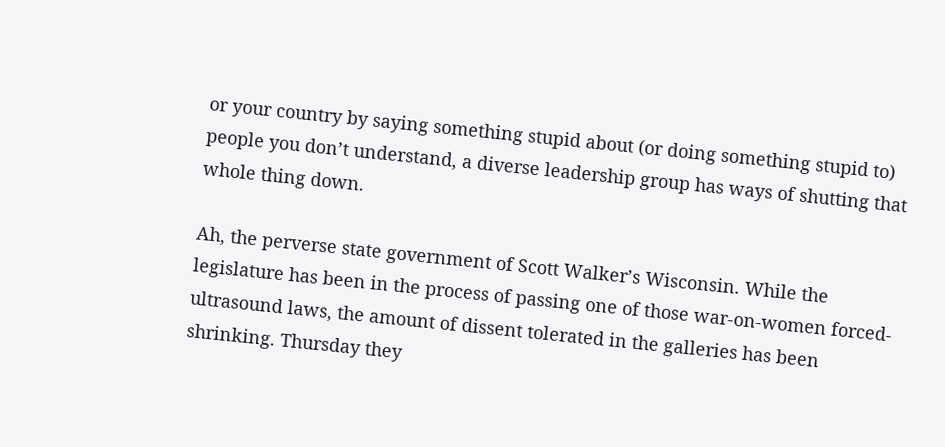or your country by saying something stupid about (or doing something stupid to) people you don’t understand, a diverse leadership group has ways of shutting that whole thing down.

Ah, the perverse state government of Scott Walker’s Wisconsin. While the legislature has been in the process of passing one of those war-on-women forced-ultrasound laws, the amount of dissent tolerated in the galleries has been shrinking. Thursday they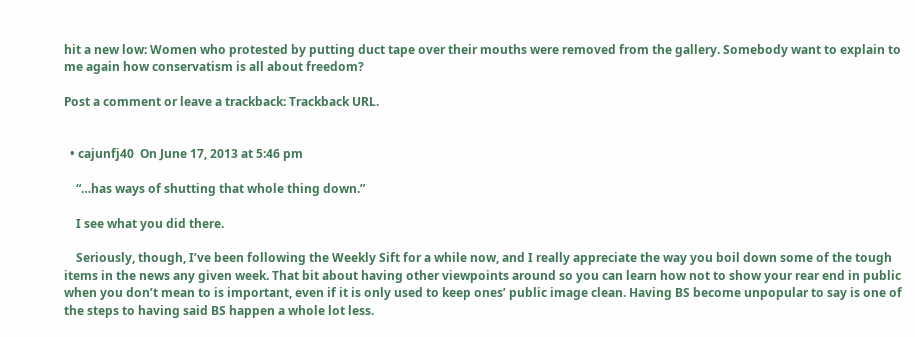hit a new low: Women who protested by putting duct tape over their mouths were removed from the gallery. Somebody want to explain to me again how conservatism is all about freedom?

Post a comment or leave a trackback: Trackback URL.


  • cajunfj40  On June 17, 2013 at 5:46 pm

    “…has ways of shutting that whole thing down.”

    I see what you did there.

    Seriously, though, I’ve been following the Weekly Sift for a while now, and I really appreciate the way you boil down some of the tough items in the news any given week. That bit about having other viewpoints around so you can learn how not to show your rear end in public when you don’t mean to is important, even if it is only used to keep ones’ public image clean. Having BS become unpopular to say is one of the steps to having said BS happen a whole lot less.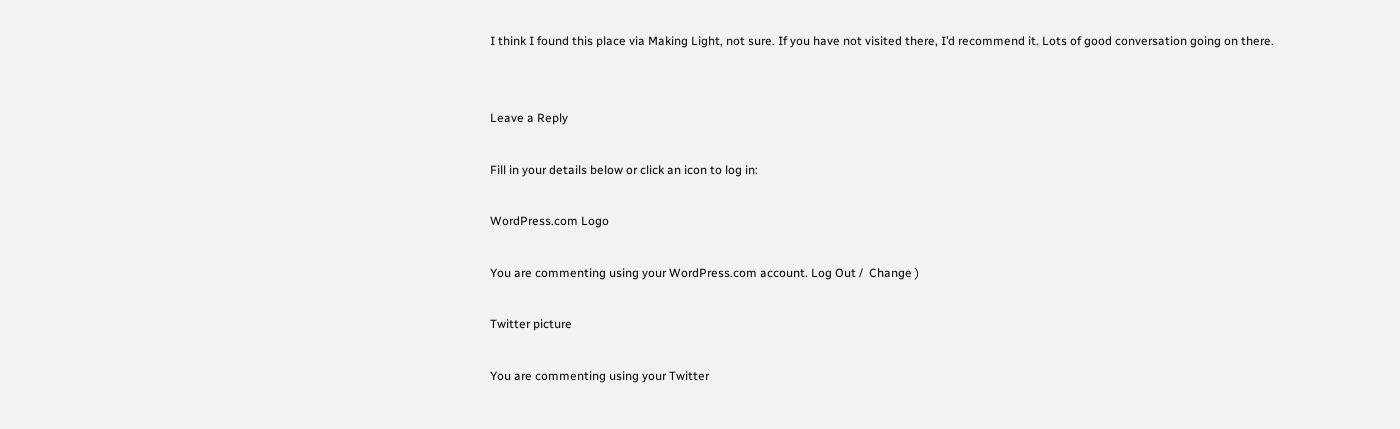I think I found this place via Making Light, not sure. If you have not visited there, I’d recommend it. Lots of good conversation going on there.


Leave a Reply

Fill in your details below or click an icon to log in:

WordPress.com Logo

You are commenting using your WordPress.com account. Log Out /  Change )

Twitter picture

You are commenting using your Twitter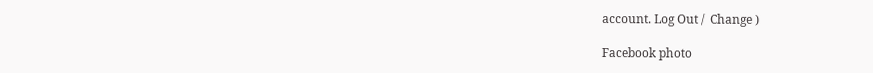account. Log Out /  Change )

Facebook photo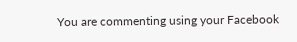You are commenting using your Facebook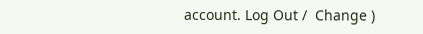account. Log Out /  Change )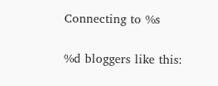Connecting to %s

%d bloggers like this: